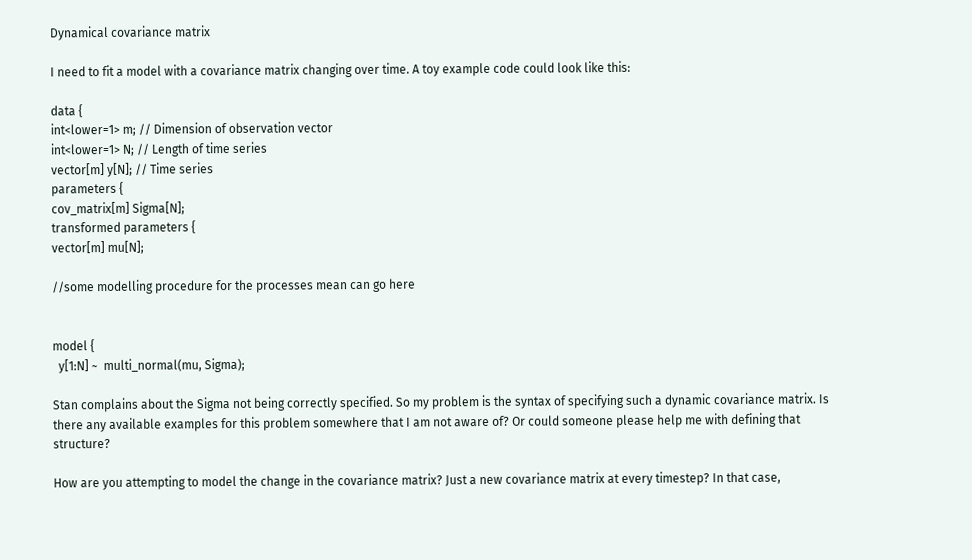Dynamical covariance matrix

I need to fit a model with a covariance matrix changing over time. A toy example code could look like this:

data {
int<lower=1> m; // Dimension of observation vector
int<lower=1> N; // Length of time series
vector[m] y[N]; // Time series
parameters {
cov_matrix[m] Sigma[N];
transformed parameters {
vector[m] mu[N];

//some modelling procedure for the processes mean can go here


model {
  y[1:N] ~  multi_normal(mu, Sigma);

Stan complains about the Sigma not being correctly specified. So my problem is the syntax of specifying such a dynamic covariance matrix. Is there any available examples for this problem somewhere that I am not aware of? Or could someone please help me with defining that structure?

How are you attempting to model the change in the covariance matrix? Just a new covariance matrix at every timestep? In that case,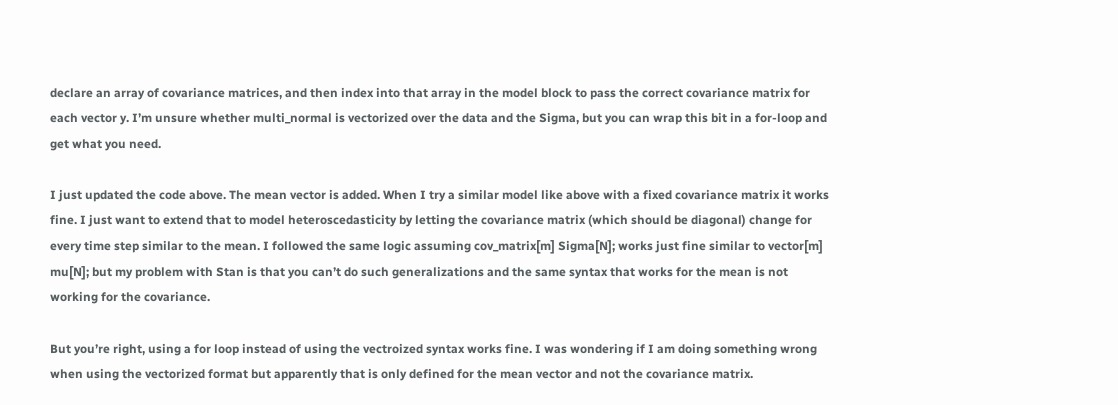declare an array of covariance matrices, and then index into that array in the model block to pass the correct covariance matrix for each vector y. I’m unsure whether multi_normal is vectorized over the data and the Sigma, but you can wrap this bit in a for-loop and get what you need.

I just updated the code above. The mean vector is added. When I try a similar model like above with a fixed covariance matrix it works fine. I just want to extend that to model heteroscedasticity by letting the covariance matrix (which should be diagonal) change for every time step similar to the mean. I followed the same logic assuming cov_matrix[m] Sigma[N]; works just fine similar to vector[m] mu[N]; but my problem with Stan is that you can’t do such generalizations and the same syntax that works for the mean is not working for the covariance.

But you’re right, using a for loop instead of using the vectroized syntax works fine. I was wondering if I am doing something wrong when using the vectorized format but apparently that is only defined for the mean vector and not the covariance matrix.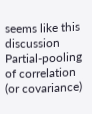seems like this discussion Partial-pooling of correlation (or covariance)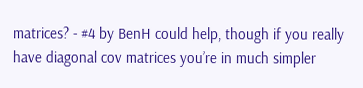matrices? - #4 by BenH could help, though if you really have diagonal cov matrices you’re in much simpler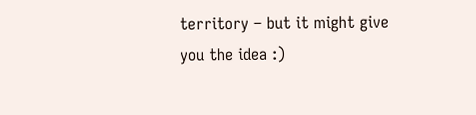territory – but it might give you the idea :)